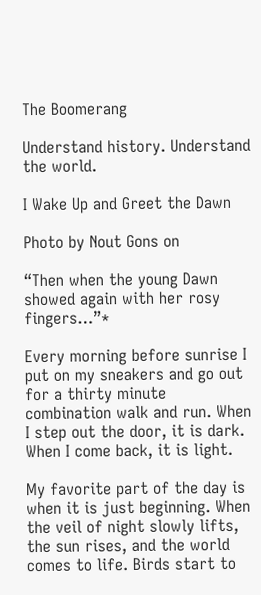The Boomerang

Understand history. Understand the world.

I Wake Up and Greet the Dawn

Photo by Nout Gons on

“Then when the young Dawn showed again with her rosy fingers…”*

Every morning before sunrise I put on my sneakers and go out for a thirty minute combination walk and run. When I step out the door, it is dark. When I come back, it is light.

My favorite part of the day is when it is just beginning. When the veil of night slowly lifts, the sun rises, and the world comes to life. Birds start to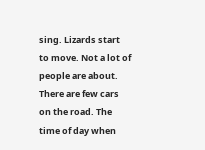sing. Lizards start to move. Not a lot of people are about. There are few cars on the road. The time of day when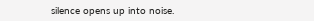silence opens up into noise.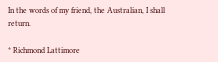In the words of my friend, the Australian, I shall return.

* Richmond Lattimore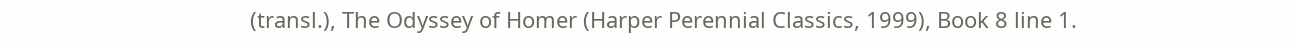(transl.), The Odyssey of Homer (Harper Perennial Classics, 1999), Book 8 line 1.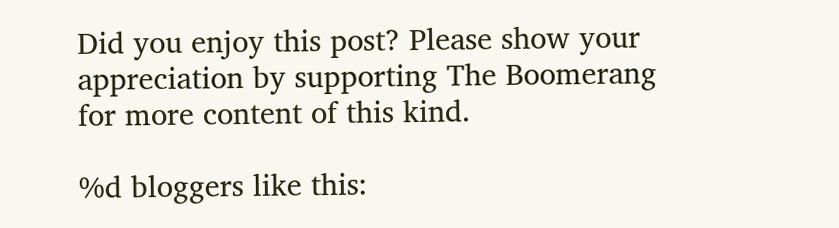Did you enjoy this post? Please show your appreciation by supporting The Boomerang for more content of this kind.

%d bloggers like this: